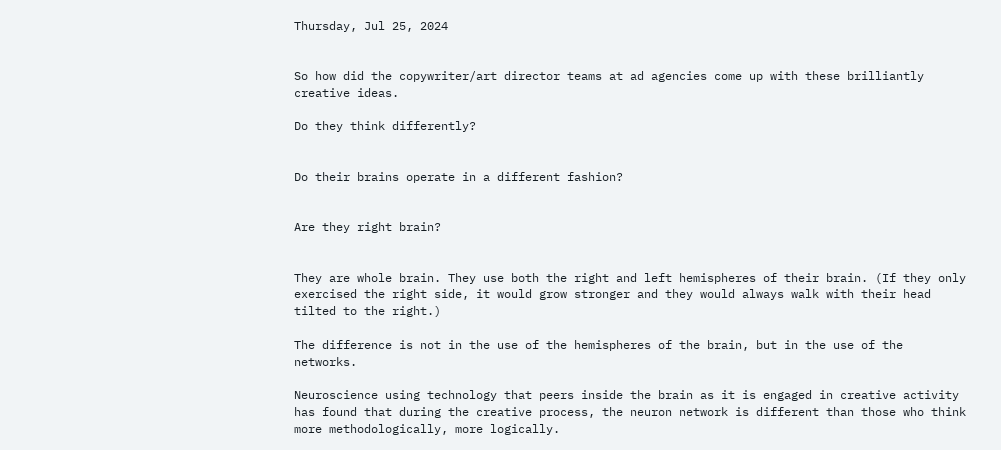Thursday, Jul 25, 2024


So how did the copywriter/art director teams at ad agencies come up with these brilliantly creative ideas.

Do they think differently?


Do their brains operate in a different fashion?


Are they right brain?


They are whole brain. They use both the right and left hemispheres of their brain. (If they only exercised the right side, it would grow stronger and they would always walk with their head tilted to the right.)

The difference is not in the use of the hemispheres of the brain, but in the use of the networks.

Neuroscience using technology that peers inside the brain as it is engaged in creative activity has found that during the creative process, the neuron network is different than those who think more methodologically, more logically.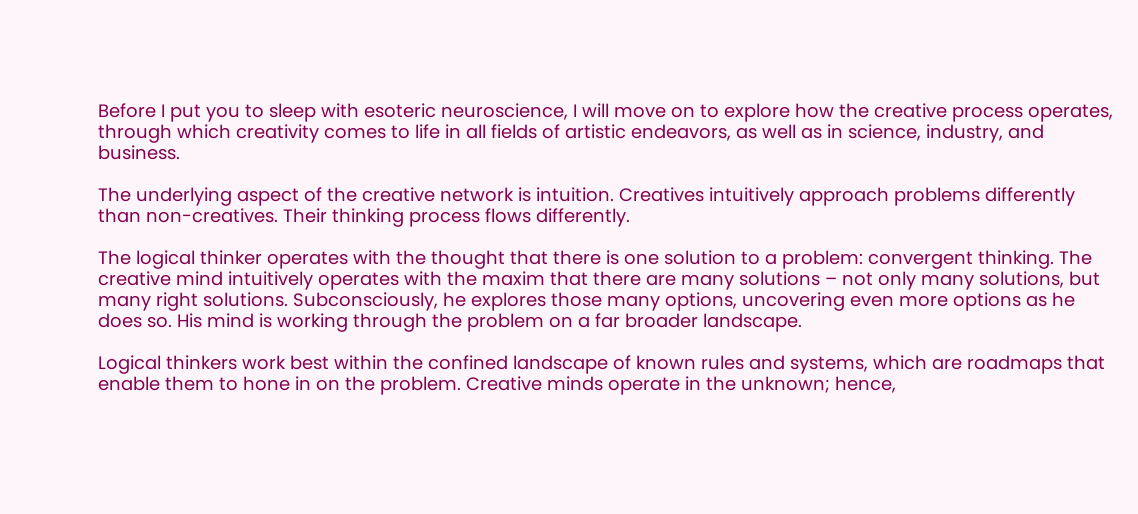Before I put you to sleep with esoteric neuroscience, I will move on to explore how the creative process operates, through which creativity comes to life in all fields of artistic endeavors, as well as in science, industry, and business.

The underlying aspect of the creative network is intuition. Creatives intuitively approach problems differently than non-creatives. Their thinking process flows differently.

The logical thinker operates with the thought that there is one solution to a problem: convergent thinking. The creative mind intuitively operates with the maxim that there are many solutions – not only many solutions, but many right solutions. Subconsciously, he explores those many options, uncovering even more options as he does so. His mind is working through the problem on a far broader landscape.

Logical thinkers work best within the confined landscape of known rules and systems, which are roadmaps that enable them to hone in on the problem. Creative minds operate in the unknown; hence,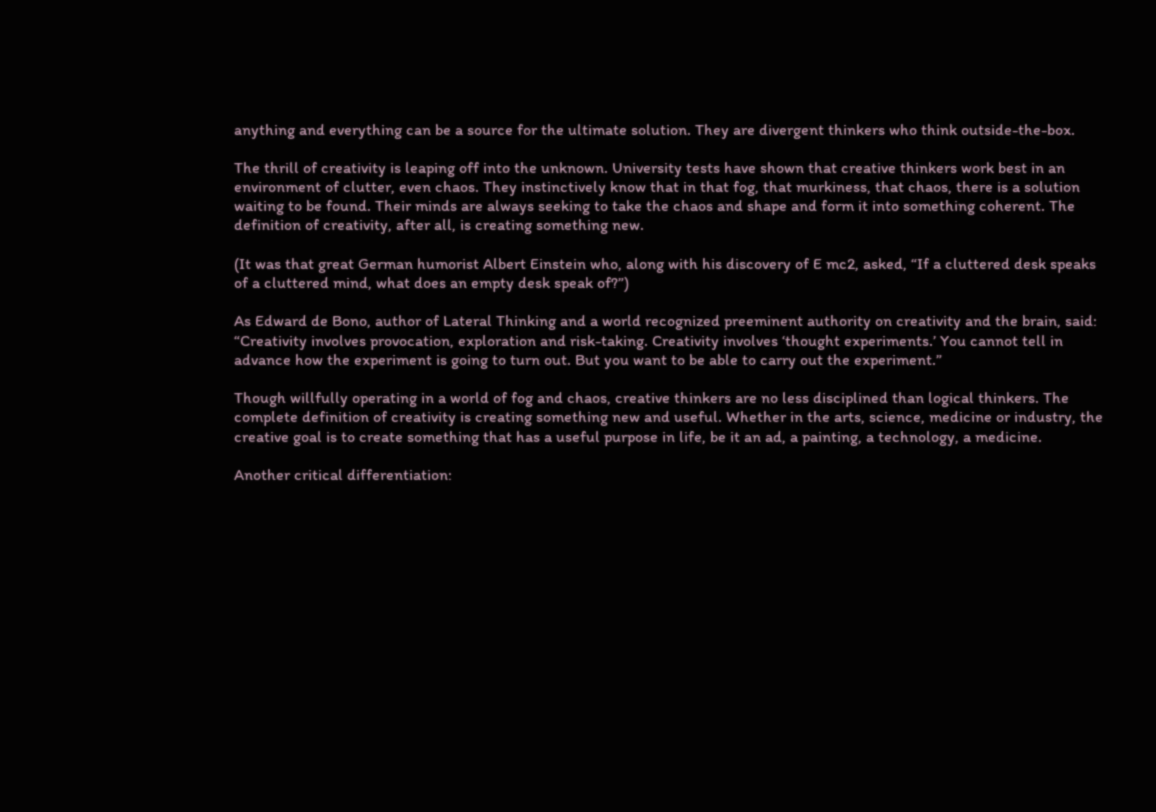anything and everything can be a source for the ultimate solution. They are divergent thinkers who think outside-the-box.

The thrill of creativity is leaping off into the unknown. University tests have shown that creative thinkers work best in an environment of clutter, even chaos. They instinctively know that in that fog, that murkiness, that chaos, there is a solution waiting to be found. Their minds are always seeking to take the chaos and shape and form it into something coherent. The definition of creativity, after all, is creating something new.

(It was that great German humorist Albert Einstein who, along with his discovery of E mc2, asked, “If a cluttered desk speaks of a cluttered mind, what does an empty desk speak of?”)

As Edward de Bono, author of Lateral Thinking and a world recognized preeminent authority on creativity and the brain, said: “Creativity involves provocation, exploration and risk-taking. Creativity involves ‘thought experiments.’ You cannot tell in advance how the experiment is going to turn out. But you want to be able to carry out the experiment.”

Though willfully operating in a world of fog and chaos, creative thinkers are no less disciplined than logical thinkers. The complete definition of creativity is creating something new and useful. Whether in the arts, science, medicine or industry, the creative goal is to create something that has a useful purpose in life, be it an ad, a painting, a technology, a medicine.

Another critical differentiation: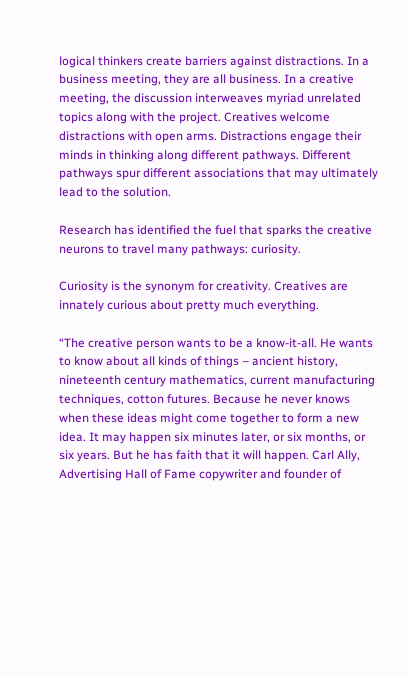logical thinkers create barriers against distractions. In a business meeting, they are all business. In a creative meeting, the discussion interweaves myriad unrelated topics along with the project. Creatives welcome distractions with open arms. Distractions engage their minds in thinking along different pathways. Different pathways spur different associations that may ultimately lead to the solution.

Research has identified the fuel that sparks the creative neurons to travel many pathways: curiosity.

Curiosity is the synonym for creativity. Creatives are innately curious about pretty much everything.

“The creative person wants to be a know-it-all. He wants to know about all kinds of things – ancient history, nineteenth century mathematics, current manufacturing techniques, cotton futures. Because he never knows when these ideas might come together to form a new idea. It may happen six minutes later, or six months, or six years. But he has faith that it will happen. Carl Ally, Advertising Hall of Fame copywriter and founder of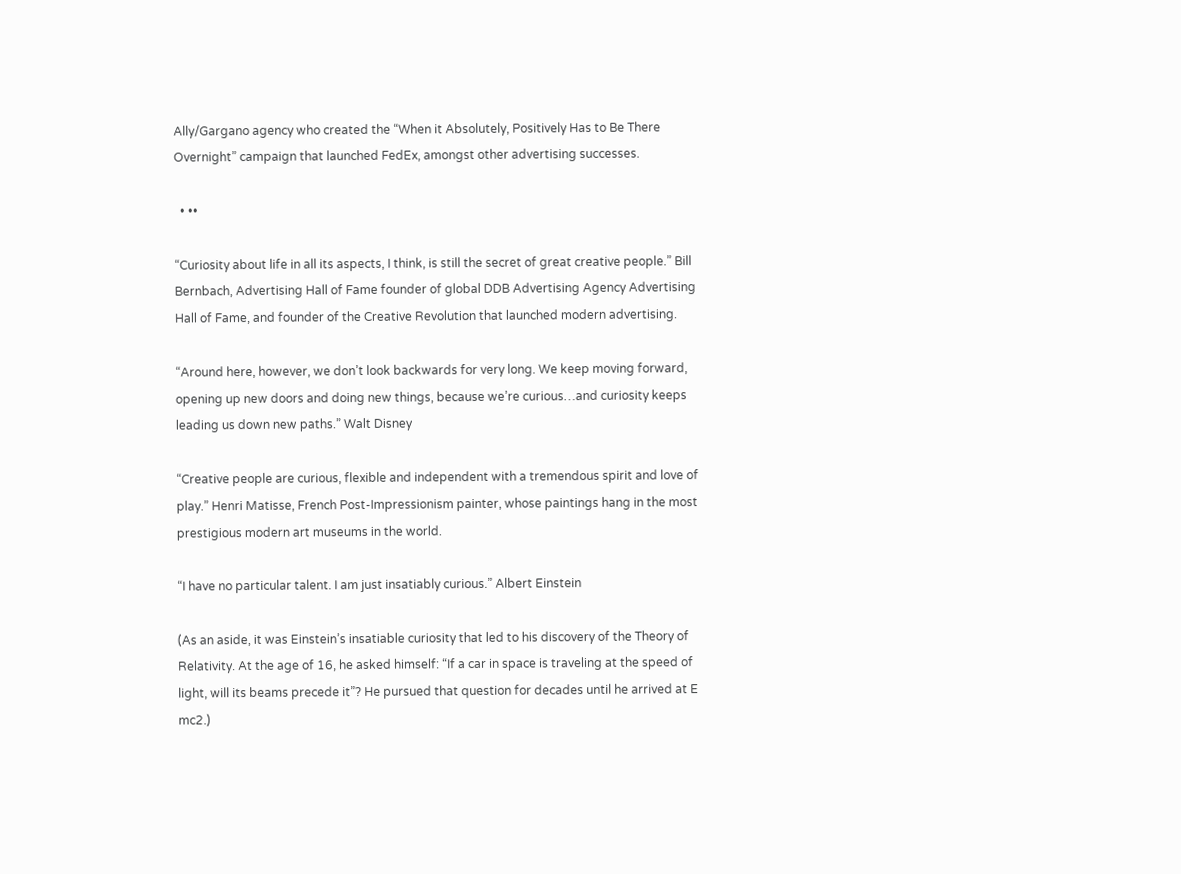Ally/Gargano agency who created the “When it Absolutely, Positively Has to Be There Overnight” campaign that launched FedEx, amongst other advertising successes.

  • ••

“Curiosity about life in all its aspects, I think, is still the secret of great creative people.” Bill Bernbach, Advertising Hall of Fame founder of global DDB Advertising Agency Advertising Hall of Fame, and founder of the Creative Revolution that launched modern advertising.

“Around here, however, we don’t look backwards for very long. We keep moving forward, opening up new doors and doing new things, because we’re curious…and curiosity keeps leading us down new paths.” Walt Disney

“Creative people are curious, flexible and independent with a tremendous spirit and love of play.” Henri Matisse, French Post-Impressionism painter, whose paintings hang in the most prestigious modern art museums in the world.

“I have no particular talent. I am just insatiably curious.” Albert Einstein

(As an aside, it was Einstein’s insatiable curiosity that led to his discovery of the Theory of Relativity. At the age of 16, he asked himself: “If a car in space is traveling at the speed of light, will its beams precede it”? He pursued that question for decades until he arrived at E mc2.)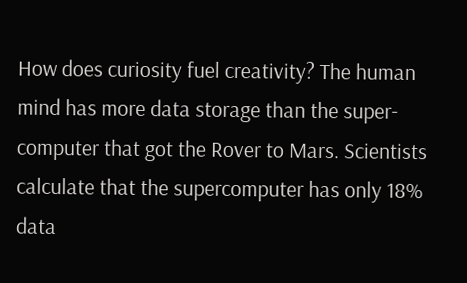How does curiosity fuel creativity? The human mind has more data storage than the super-computer that got the Rover to Mars. Scientists calculate that the supercomputer has only 18% data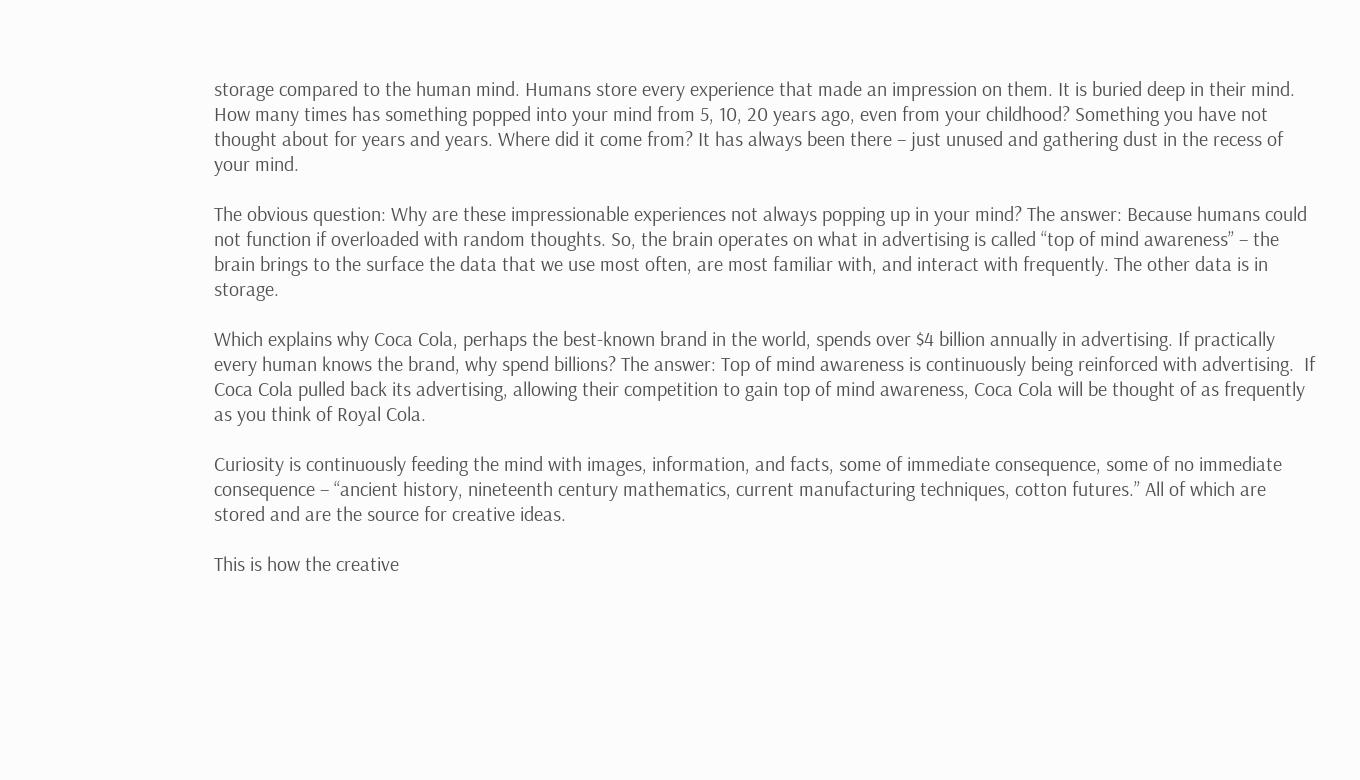storage compared to the human mind. Humans store every experience that made an impression on them. It is buried deep in their mind. How many times has something popped into your mind from 5, 10, 20 years ago, even from your childhood? Something you have not thought about for years and years. Where did it come from? It has always been there – just unused and gathering dust in the recess of your mind.

The obvious question: Why are these impressionable experiences not always popping up in your mind? The answer: Because humans could not function if overloaded with random thoughts. So, the brain operates on what in advertising is called “top of mind awareness” – the brain brings to the surface the data that we use most often, are most familiar with, and interact with frequently. The other data is in storage.

Which explains why Coca Cola, perhaps the best-known brand in the world, spends over $4 billion annually in advertising. If practically every human knows the brand, why spend billions? The answer: Top of mind awareness is continuously being reinforced with advertising.  If Coca Cola pulled back its advertising, allowing their competition to gain top of mind awareness, Coca Cola will be thought of as frequently as you think of Royal Cola.

Curiosity is continuously feeding the mind with images, information, and facts, some of immediate consequence, some of no immediate consequence – “ancient history, nineteenth century mathematics, current manufacturing techniques, cotton futures.” All of which are stored and are the source for creative ideas.

This is how the creative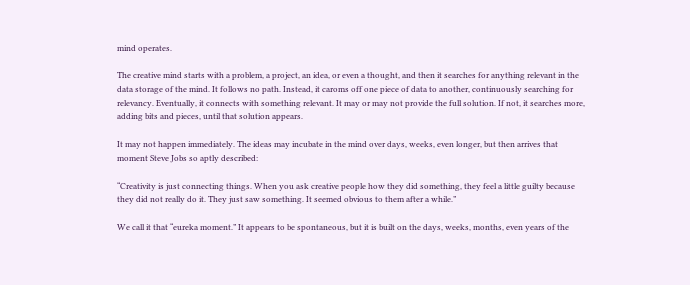mind operates.

The creative mind starts with a problem, a project, an idea, or even a thought, and then it searches for anything relevant in the data storage of the mind. It follows no path. Instead, it caroms off one piece of data to another, continuously searching for relevancy. Eventually, it connects with something relevant. It may or may not provide the full solution. If not, it searches more, adding bits and pieces, until that solution appears.

It may not happen immediately. The ideas may incubate in the mind over days, weeks, even longer, but then arrives that moment Steve Jobs so aptly described:

“Creativity is just connecting things. When you ask creative people how they did something, they feel a little guilty because they did not really do it. They just saw something. It seemed obvious to them after a while.”

We call it that “eureka moment.” It appears to be spontaneous, but it is built on the days, weeks, months, even years of the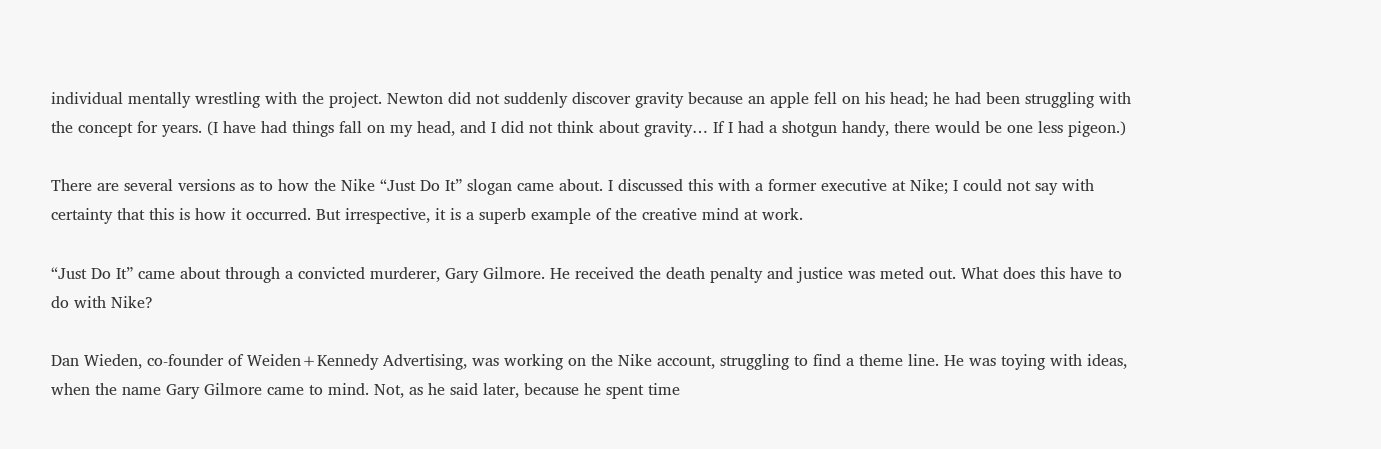individual mentally wrestling with the project. Newton did not suddenly discover gravity because an apple fell on his head; he had been struggling with the concept for years. (I have had things fall on my head, and I did not think about gravity… If I had a shotgun handy, there would be one less pigeon.)

There are several versions as to how the Nike “Just Do It” slogan came about. I discussed this with a former executive at Nike; I could not say with certainty that this is how it occurred. But irrespective, it is a superb example of the creative mind at work.

“Just Do It” came about through a convicted murderer, Gary Gilmore. He received the death penalty and justice was meted out. What does this have to do with Nike?

Dan Wieden, co-founder of Weiden+Kennedy Advertising, was working on the Nike account, struggling to find a theme line. He was toying with ideas, when the name Gary Gilmore came to mind. Not, as he said later, because he spent time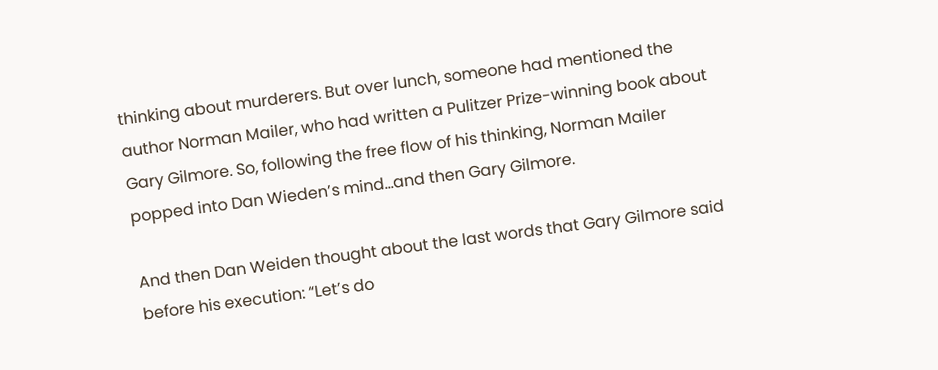thinking about murderers. But over lunch, someone had mentioned the author Norman Mailer, who had written a Pulitzer Prize-winning book about Gary Gilmore. So, following the free flow of his thinking, Norman Mailer popped into Dan Wieden’s mind…and then Gary Gilmore.

And then Dan Weiden thought about the last words that Gary Gilmore said before his execution: “Let’s do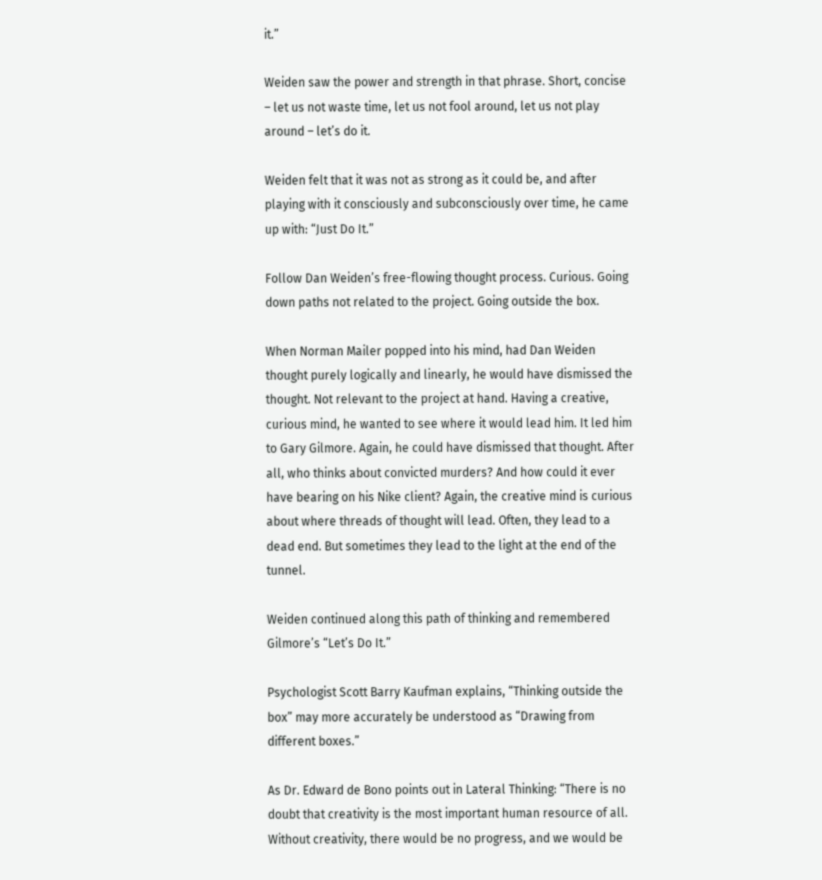it.”

Weiden saw the power and strength in that phrase. Short, concise – let us not waste time, let us not fool around, let us not play around – let’s do it.

Weiden felt that it was not as strong as it could be, and after playing with it consciously and subconsciously over time, he came up with: “Just Do It.”

Follow Dan Weiden’s free-flowing thought process. Curious. Going down paths not related to the project. Going outside the box.

When Norman Mailer popped into his mind, had Dan Weiden thought purely logically and linearly, he would have dismissed the thought. Not relevant to the project at hand. Having a creative, curious mind, he wanted to see where it would lead him. It led him to Gary Gilmore. Again, he could have dismissed that thought. After all, who thinks about convicted murders? And how could it ever have bearing on his Nike client? Again, the creative mind is curious about where threads of thought will lead. Often, they lead to a dead end. But sometimes they lead to the light at the end of the tunnel.

Weiden continued along this path of thinking and remembered Gilmore’s “Let’s Do It.”

Psychologist Scott Barry Kaufman explains, “Thinking outside the box” may more accurately be understood as “Drawing from different boxes.”

As Dr. Edward de Bono points out in Lateral Thinking: “There is no doubt that creativity is the most important human resource of all. Without creativity, there would be no progress, and we would be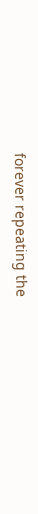forever repeating the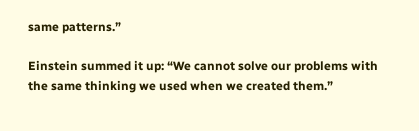same patterns.”

Einstein summed it up: “We cannot solve our problems with the same thinking we used when we created them.”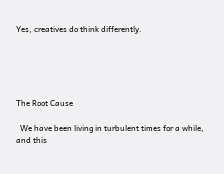Yes, creatives do think differently.





The Root Cause

  We have been living in turbulent times for a while, and this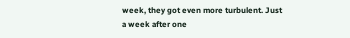week, they got even more turbulent. Just a week after one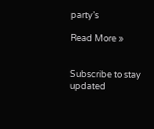party’s

Read More »


Subscribe to stay updated